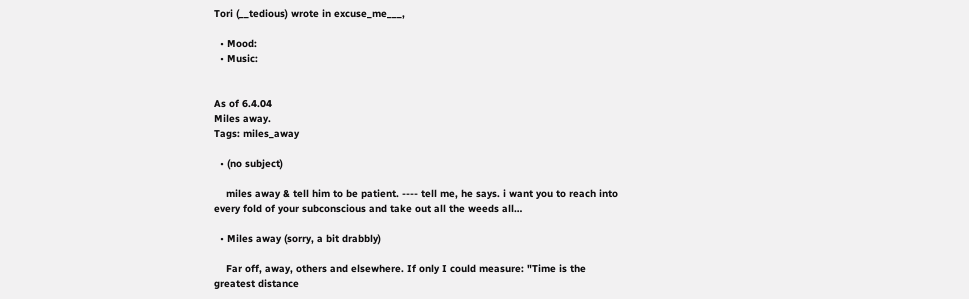Tori (__tedious) wrote in excuse_me___,

  • Mood:
  • Music:


As of 6.4.04
Miles away.
Tags: miles_away

  • (no subject)

    miles away & tell him to be patient. ---- tell me, he says. i want you to reach into every fold of your subconscious and take out all the weeds all…

  • Miles away (sorry, a bit drabbly)

    Far off, away, others and elsewhere. If only I could measure: "Time is the greatest distance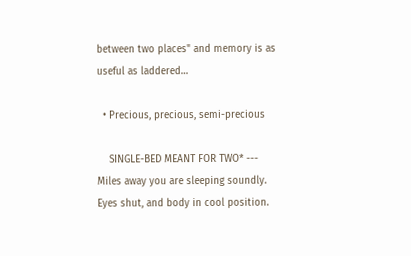between two places" and memory is as useful as laddered…

  • Precious, precious, semi-precious

    SINGLE-BED MEANT FOR TWO* --- Miles away you are sleeping soundly. Eyes shut, and body in cool position.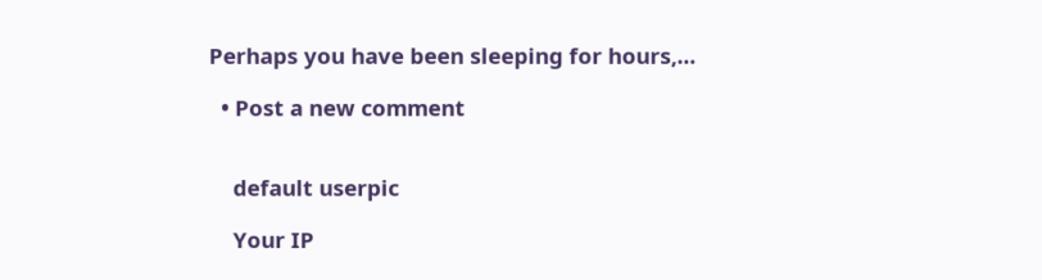Perhaps you have been sleeping for hours,…

  • Post a new comment


    default userpic

    Your IP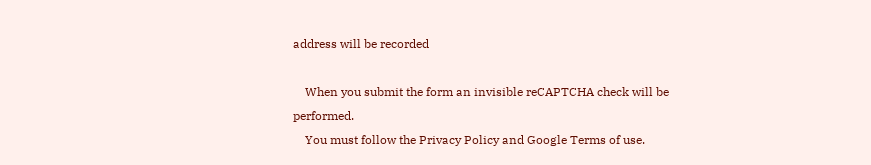address will be recorded

    When you submit the form an invisible reCAPTCHA check will be performed.
    You must follow the Privacy Policy and Google Terms of use.